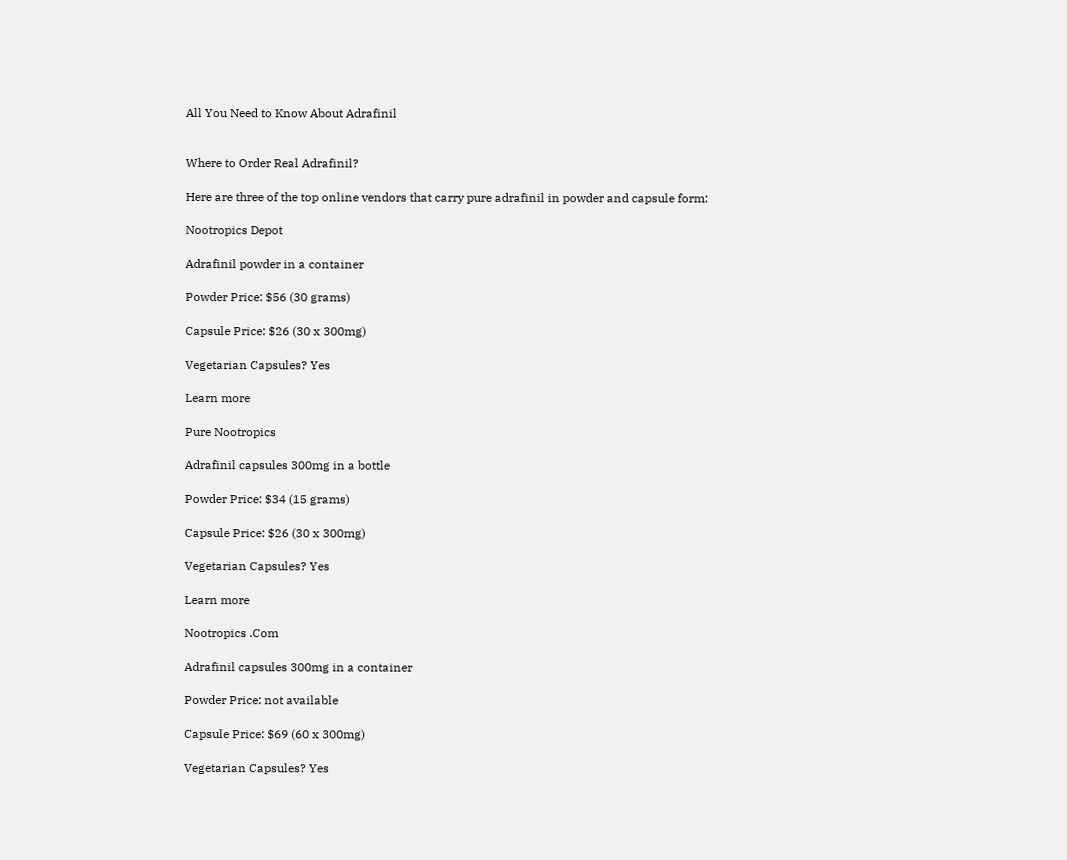All You Need to Know About Adrafinil


Where to Order Real Adrafinil?

Here are three of the top online vendors that carry pure adrafinil in powder and capsule form:

Nootropics Depot

Adrafinil powder in a container

Powder Price: $56 (30 grams)

Capsule Price: $26 (30 x 300mg)

Vegetarian Capsules? Yes

Learn more

Pure Nootropics

Adrafinil capsules 300mg in a bottle

Powder Price: $34 (15 grams)

Capsule Price: $26 (30 x 300mg)

Vegetarian Capsules? Yes

Learn more

Nootropics .Com

Adrafinil capsules 300mg in a container

Powder Price: not available

Capsule Price: $69 (60 x 300mg)

Vegetarian Capsules? Yes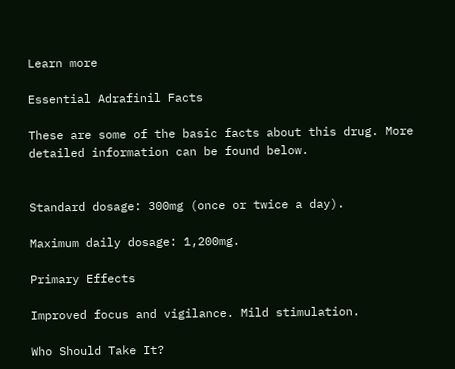Learn more

Essential Adrafinil Facts

These are some of the basic facts about this drug. More detailed information can be found below.


Standard dosage: 300mg (once or twice a day).

Maximum daily dosage: 1,200mg.

Primary Effects

Improved focus and vigilance. Mild stimulation.

Who Should Take It?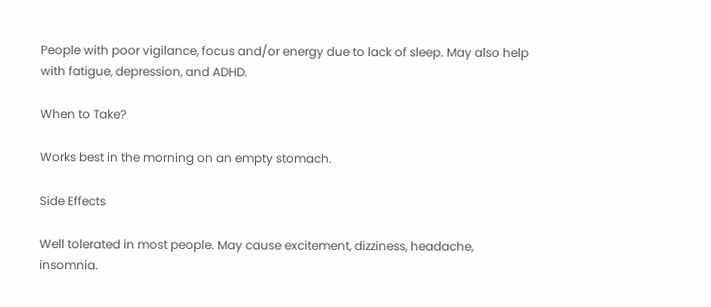People with poor vigilance, focus and/or energy due to lack of sleep. May also help with fatigue, depression, and ADHD.

When to Take?

Works best in the morning on an empty stomach.

Side Effects

Well tolerated in most people. May cause excitement, dizziness, headache, insomnia.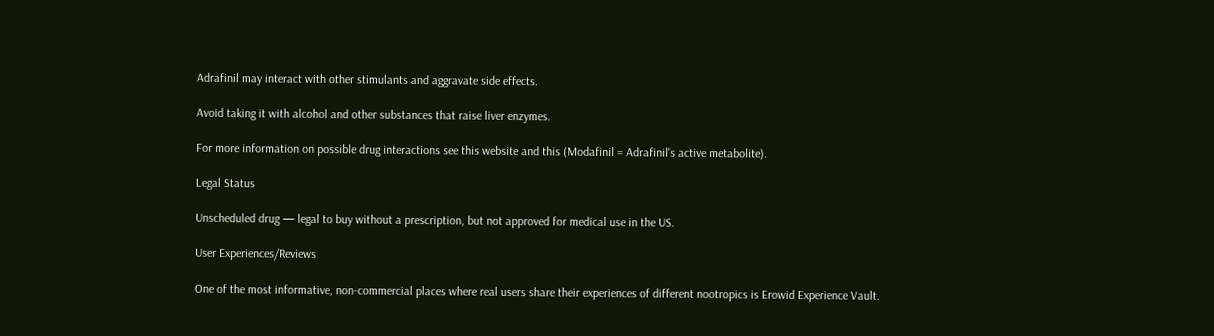Adrafinil may interact with other stimulants and aggravate side effects.

Avoid taking it with alcohol and other substances that raise liver enzymes.

For more information on possible drug interactions see this website and this (Modafinil = Adrafinil's active metabolite).

Legal Status

Unscheduled drug — legal to buy without a prescription, but not approved for medical use in the US.

User Experiences/Reviews

One of the most informative, non-commercial places where real users share their experiences of different nootropics is Erowid Experience Vault.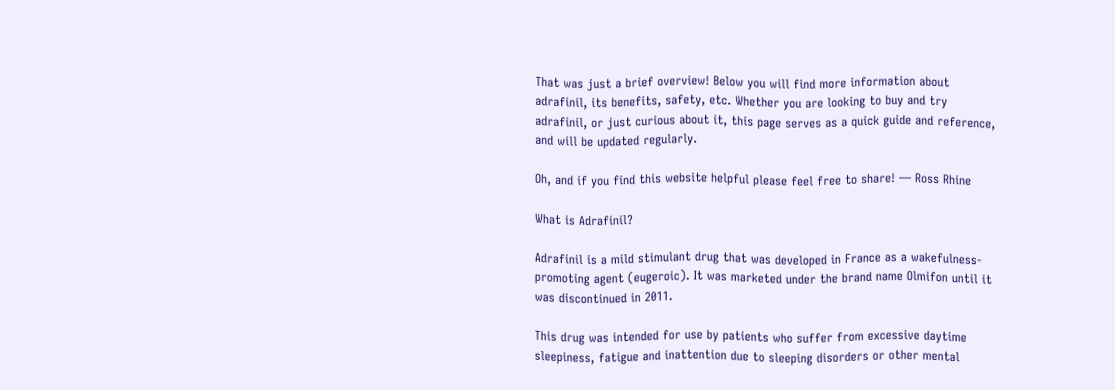That was just a brief overview! Below you will find more information about adrafinil, its benefits, safety, etc. Whether you are looking to buy and try adrafinil, or just curious about it, this page serves as a quick guide and reference, and will be updated regularly.

Oh, and if you find this website helpful please feel free to share! — Ross Rhine

What is Adrafinil?

Adrafinil is a mild stimulant drug that was developed in France as a wakefulness-promoting agent (eugeroic). It was marketed under the brand name Olmifon until it was discontinued in 2011.

This drug was intended for use by patients who suffer from excessive daytime sleepiness, fatigue and inattention due to sleeping disorders or other mental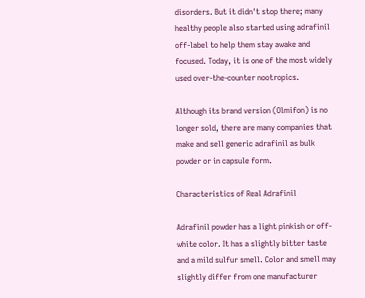disorders. But it didn't stop there; many healthy people also started using adrafinil off-label to help them stay awake and focused. Today, it is one of the most widely used over-the-counter nootropics.

Although its brand version (Olmifon) is no longer sold, there are many companies that make and sell generic adrafinil as bulk powder or in capsule form.

Characteristics of Real Adrafinil

Adrafinil powder has a light pinkish or off-white color. It has a slightly bitter taste and a mild sulfur smell. Color and smell may slightly differ from one manufacturer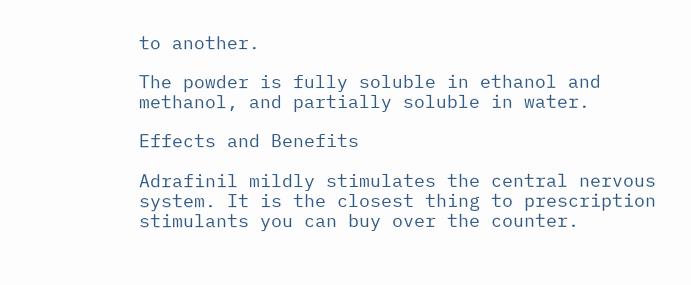to another.

The powder is fully soluble in ethanol and methanol, and partially soluble in water.

Effects and Benefits

Adrafinil mildly stimulates the central nervous system. It is the closest thing to prescription stimulants you can buy over the counter.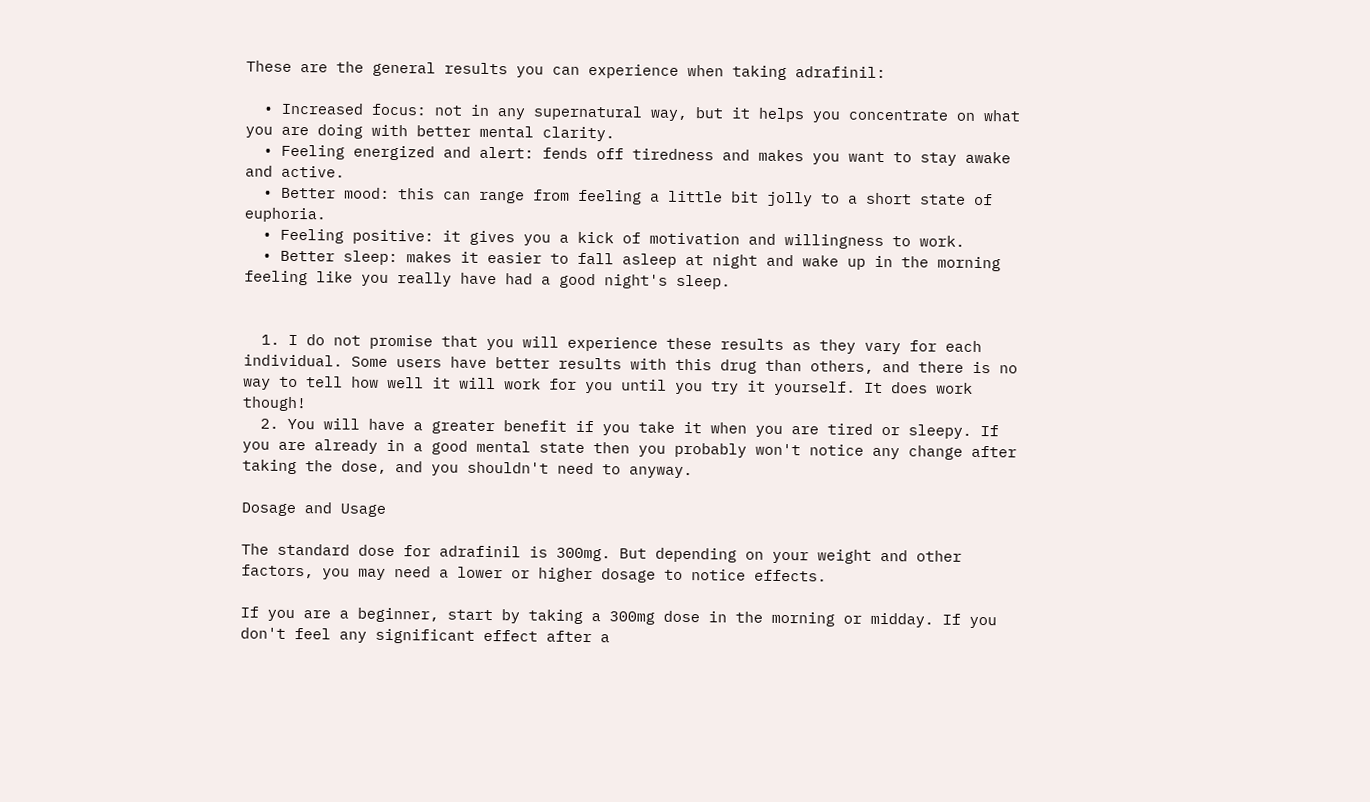These are the general results you can experience when taking adrafinil:

  • Increased focus: not in any supernatural way, but it helps you concentrate on what you are doing with better mental clarity.
  • Feeling energized and alert: fends off tiredness and makes you want to stay awake and active.
  • Better mood: this can range from feeling a little bit jolly to a short state of euphoria.
  • Feeling positive: it gives you a kick of motivation and willingness to work.
  • Better sleep: makes it easier to fall asleep at night and wake up in the morning feeling like you really have had a good night's sleep.


  1. I do not promise that you will experience these results as they vary for each individual. Some users have better results with this drug than others, and there is no way to tell how well it will work for you until you try it yourself. It does work though!
  2. You will have a greater benefit if you take it when you are tired or sleepy. If you are already in a good mental state then you probably won't notice any change after taking the dose, and you shouldn't need to anyway.

Dosage and Usage

The standard dose for adrafinil is 300mg. But depending on your weight and other factors, you may need a lower or higher dosage to notice effects.

If you are a beginner, start by taking a 300mg dose in the morning or midday. If you don't feel any significant effect after a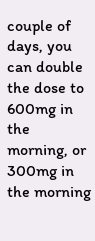couple of days, you can double the dose to 600mg in the morning, or 300mg in the morning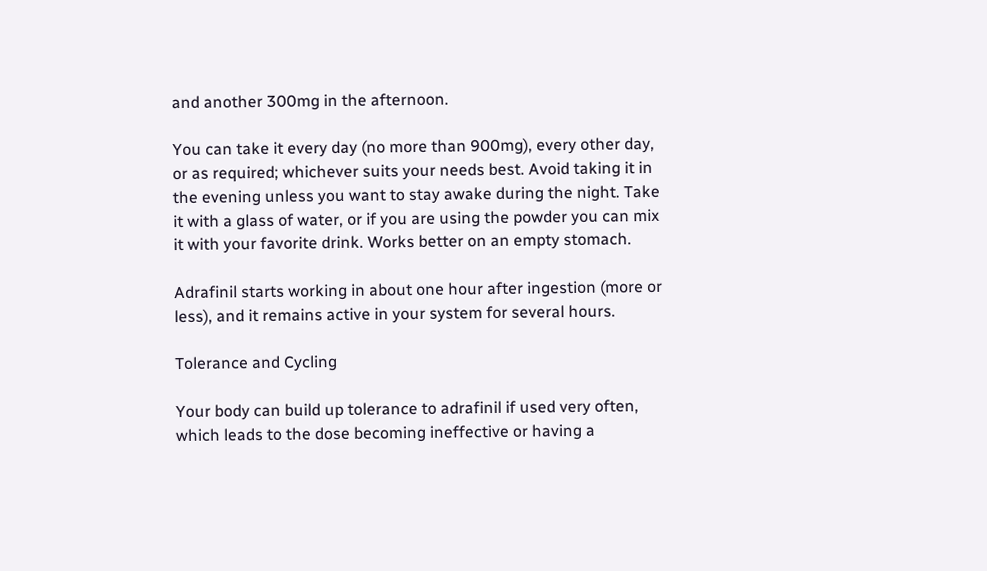and another 300mg in the afternoon.

You can take it every day (no more than 900mg), every other day, or as required; whichever suits your needs best. Avoid taking it in the evening unless you want to stay awake during the night. Take it with a glass of water, or if you are using the powder you can mix it with your favorite drink. Works better on an empty stomach.

Adrafinil starts working in about one hour after ingestion (more or less), and it remains active in your system for several hours.

Tolerance and Cycling

Your body can build up tolerance to adrafinil if used very often, which leads to the dose becoming ineffective or having a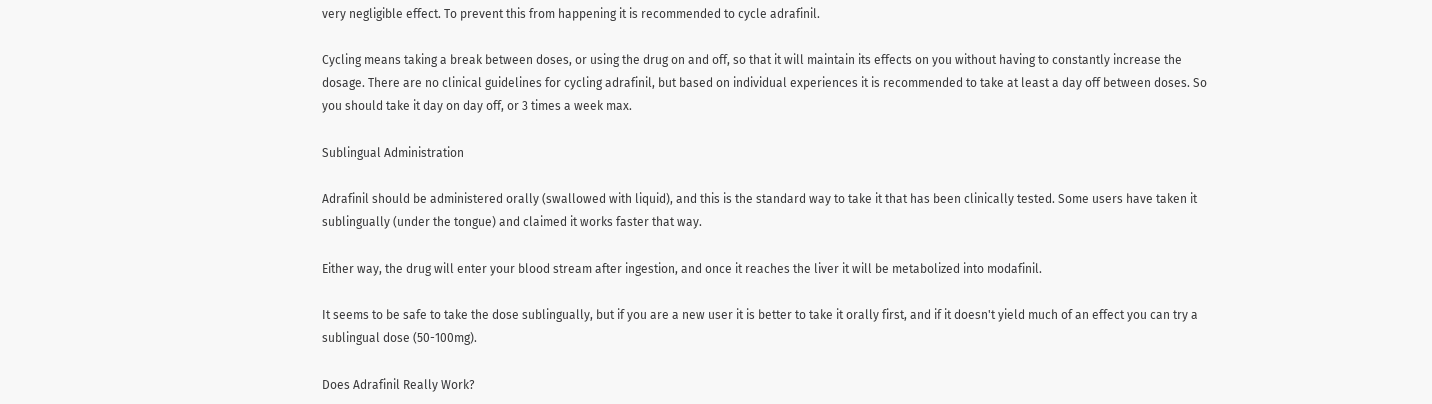very negligible effect. To prevent this from happening it is recommended to cycle adrafinil.

Cycling means taking a break between doses, or using the drug on and off, so that it will maintain its effects on you without having to constantly increase the dosage. There are no clinical guidelines for cycling adrafinil, but based on individual experiences it is recommended to take at least a day off between doses. So you should take it day on day off, or 3 times a week max.

Sublingual Administration

Adrafinil should be administered orally (swallowed with liquid), and this is the standard way to take it that has been clinically tested. Some users have taken it sublingually (under the tongue) and claimed it works faster that way.

Either way, the drug will enter your blood stream after ingestion, and once it reaches the liver it will be metabolized into modafinil.

It seems to be safe to take the dose sublingually, but if you are a new user it is better to take it orally first, and if it doesn't yield much of an effect you can try a sublingual dose (50-100mg).

Does Adrafinil Really Work?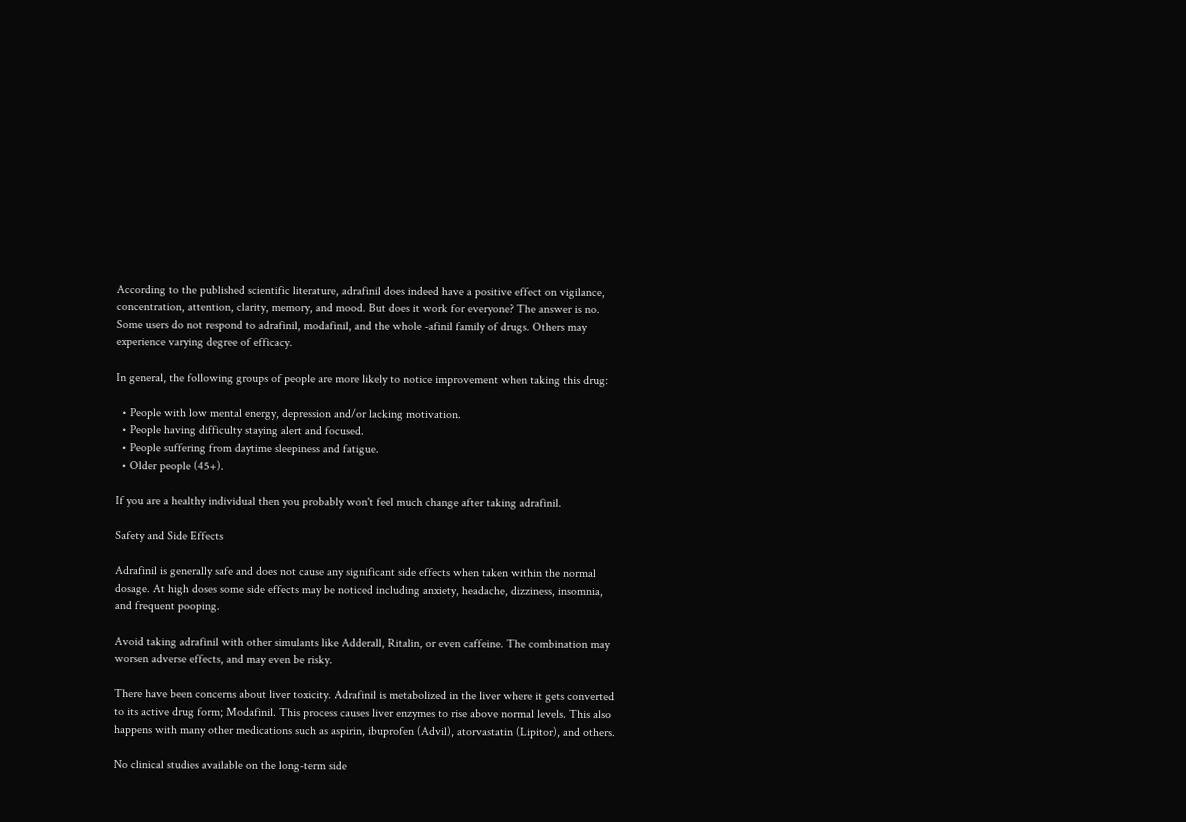According to the published scientific literature, adrafinil does indeed have a positive effect on vigilance, concentration, attention, clarity, memory, and mood. But does it work for everyone? The answer is no. Some users do not respond to adrafinil, modafinil, and the whole -afinil family of drugs. Others may experience varying degree of efficacy.

In general, the following groups of people are more likely to notice improvement when taking this drug:

  • People with low mental energy, depression and/or lacking motivation.
  • People having difficulty staying alert and focused.
  • People suffering from daytime sleepiness and fatigue.
  • Older people (45+).

If you are a healthy individual then you probably won't feel much change after taking adrafinil.

Safety and Side Effects

Adrafinil is generally safe and does not cause any significant side effects when taken within the normal dosage. At high doses some side effects may be noticed including anxiety, headache, dizziness, insomnia, and frequent pooping.

Avoid taking adrafinil with other simulants like Adderall, Ritalin, or even caffeine. The combination may worsen adverse effects, and may even be risky.

There have been concerns about liver toxicity. Adrafinil is metabolized in the liver where it gets converted to its active drug form; Modafinil. This process causes liver enzymes to rise above normal levels. This also happens with many other medications such as aspirin, ibuprofen (Advil), atorvastatin (Lipitor), and others.

No clinical studies available on the long-term side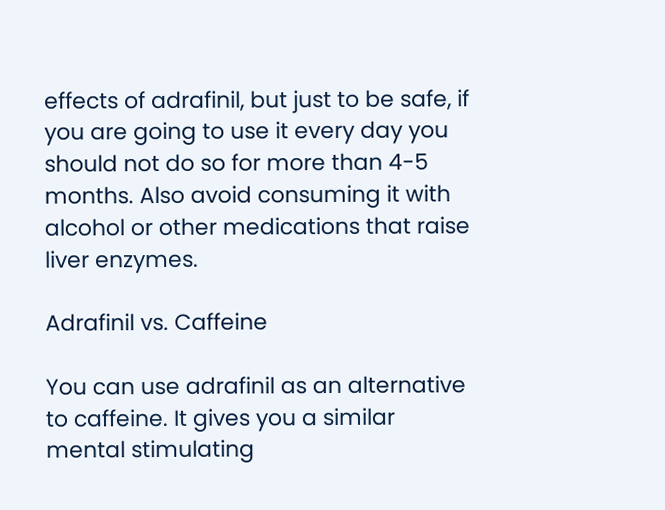effects of adrafinil, but just to be safe, if you are going to use it every day you should not do so for more than 4-5 months. Also avoid consuming it with alcohol or other medications that raise liver enzymes.

Adrafinil vs. Caffeine

You can use adrafinil as an alternative to caffeine. It gives you a similar mental stimulating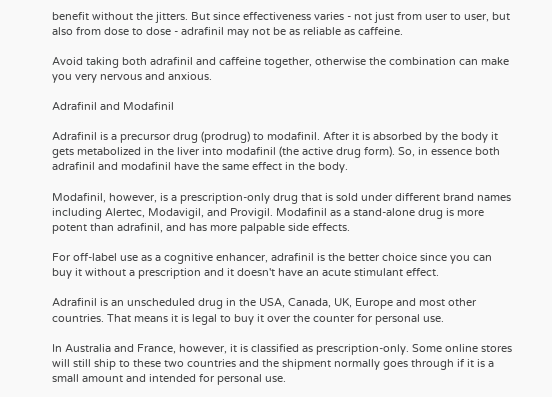benefit without the jitters. But since effectiveness varies - not just from user to user, but also from dose to dose - adrafinil may not be as reliable as caffeine.

Avoid taking both adrafinil and caffeine together, otherwise the combination can make you very nervous and anxious.

Adrafinil and Modafinil

Adrafinil is a precursor drug (prodrug) to modafinil. After it is absorbed by the body it gets metabolized in the liver into modafinil (the active drug form). So, in essence both adrafinil and modafinil have the same effect in the body.

Modafinil, however, is a prescription-only drug that is sold under different brand names including Alertec, Modavigil, and Provigil. Modafinil as a stand-alone drug is more potent than adrafinil, and has more palpable side effects.

For off-label use as a cognitive enhancer, adrafinil is the better choice since you can buy it without a prescription and it doesn't have an acute stimulant effect.

Adrafinil is an unscheduled drug in the USA, Canada, UK, Europe and most other countries. That means it is legal to buy it over the counter for personal use.

In Australia and France, however, it is classified as prescription-only. Some online stores will still ship to these two countries and the shipment normally goes through if it is a small amount and intended for personal use.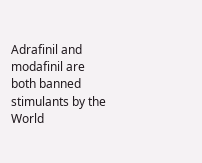Adrafinil and modafinil are both banned stimulants by the World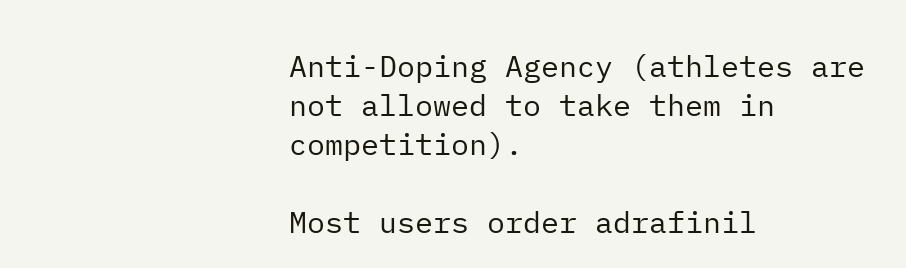Anti-Doping Agency (athletes are not allowed to take them in competition).

Most users order adrafinil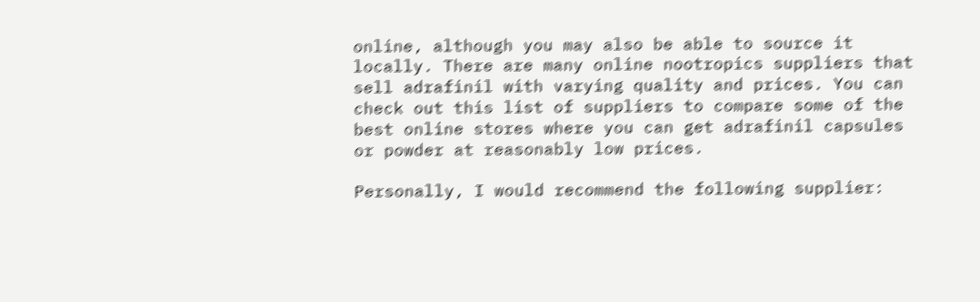online, although you may also be able to source it locally. There are many online nootropics suppliers that sell adrafinil with varying quality and prices. You can check out this list of suppliers to compare some of the best online stores where you can get adrafinil capsules or powder at reasonably low prices.

Personally, I would recommend the following supplier: